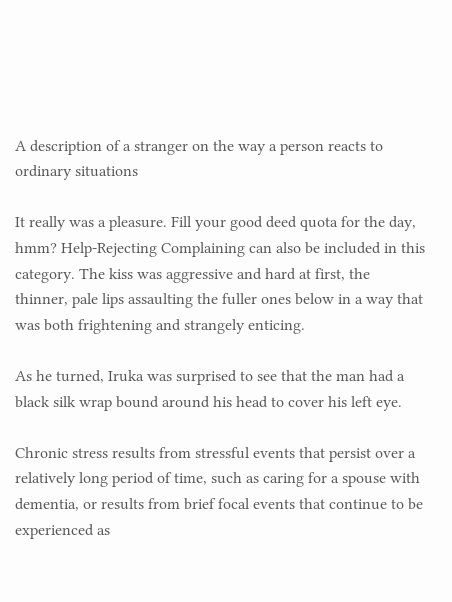A description of a stranger on the way a person reacts to ordinary situations

It really was a pleasure. Fill your good deed quota for the day, hmm? Help-Rejecting Complaining can also be included in this category. The kiss was aggressive and hard at first, the thinner, pale lips assaulting the fuller ones below in a way that was both frightening and strangely enticing.

As he turned, Iruka was surprised to see that the man had a black silk wrap bound around his head to cover his left eye.

Chronic stress results from stressful events that persist over a relatively long period of time, such as caring for a spouse with dementia, or results from brief focal events that continue to be experienced as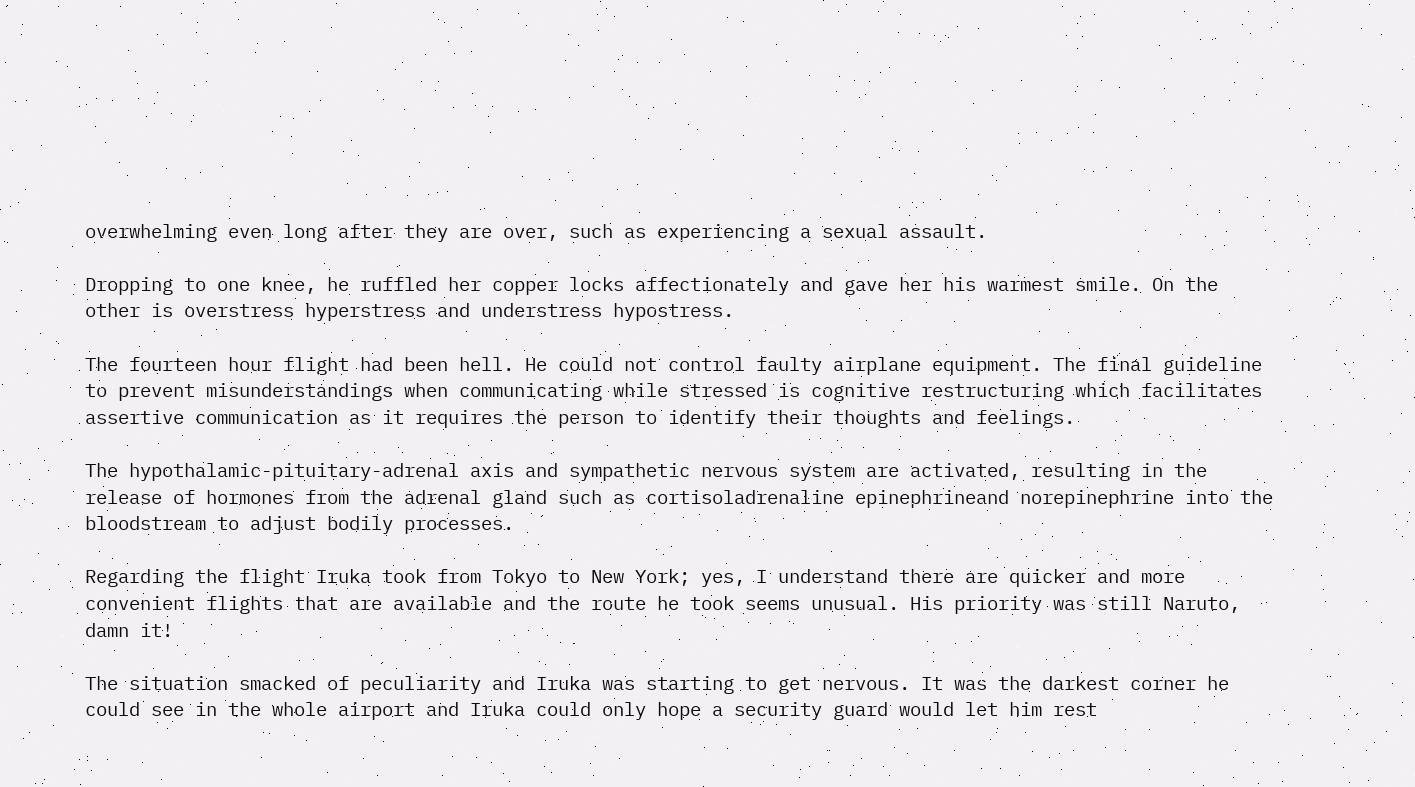overwhelming even long after they are over, such as experiencing a sexual assault.

Dropping to one knee, he ruffled her copper locks affectionately and gave her his warmest smile. On the other is overstress hyperstress and understress hypostress.

The fourteen hour flight had been hell. He could not control faulty airplane equipment. The final guideline to prevent misunderstandings when communicating while stressed is cognitive restructuring which facilitates assertive communication as it requires the person to identify their thoughts and feelings.

The hypothalamic-pituitary-adrenal axis and sympathetic nervous system are activated, resulting in the release of hormones from the adrenal gland such as cortisoladrenaline epinephrineand norepinephrine into the bloodstream to adjust bodily processes.

Regarding the flight Iruka took from Tokyo to New York; yes, I understand there are quicker and more convenient flights that are available and the route he took seems unusual. His priority was still Naruto, damn it!

The situation smacked of peculiarity and Iruka was starting to get nervous. It was the darkest corner he could see in the whole airport and Iruka could only hope a security guard would let him rest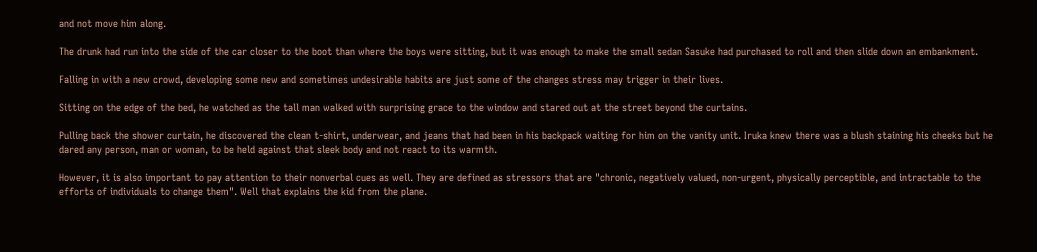and not move him along.

The drunk had run into the side of the car closer to the boot than where the boys were sitting, but it was enough to make the small sedan Sasuke had purchased to roll and then slide down an embankment.

Falling in with a new crowd, developing some new and sometimes undesirable habits are just some of the changes stress may trigger in their lives.

Sitting on the edge of the bed, he watched as the tall man walked with surprising grace to the window and stared out at the street beyond the curtains.

Pulling back the shower curtain, he discovered the clean t-shirt, underwear, and jeans that had been in his backpack waiting for him on the vanity unit. Iruka knew there was a blush staining his cheeks but he dared any person, man or woman, to be held against that sleek body and not react to its warmth.

However, it is also important to pay attention to their nonverbal cues as well. They are defined as stressors that are "chronic, negatively valued, non-urgent, physically perceptible, and intractable to the efforts of individuals to change them". Well that explains the kid from the plane.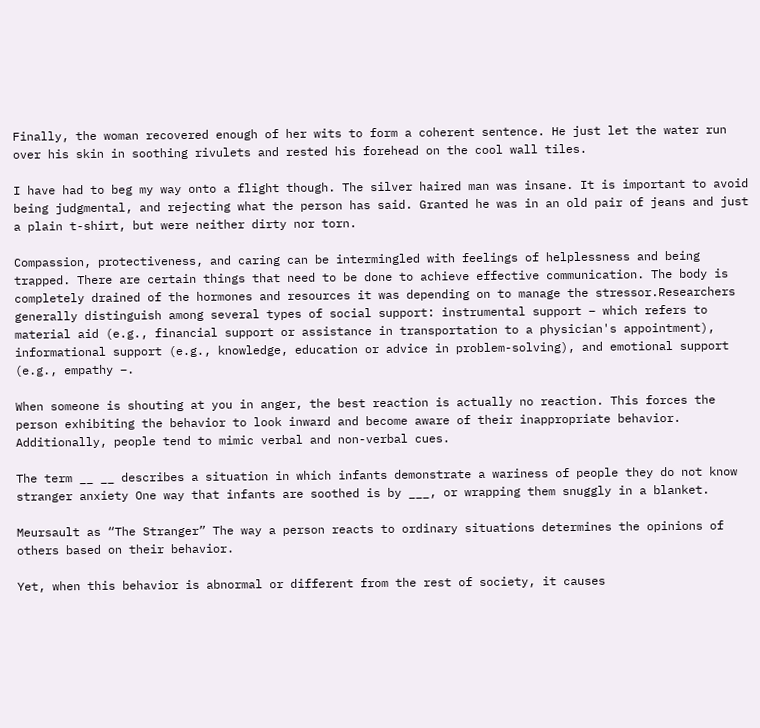Finally, the woman recovered enough of her wits to form a coherent sentence. He just let the water run over his skin in soothing rivulets and rested his forehead on the cool wall tiles.

I have had to beg my way onto a flight though. The silver haired man was insane. It is important to avoid being judgmental, and rejecting what the person has said. Granted he was in an old pair of jeans and just a plain t-shirt, but were neither dirty nor torn.

Compassion, protectiveness, and caring can be intermingled with feelings of helplessness and being trapped. There are certain things that need to be done to achieve effective communication. The body is completely drained of the hormones and resources it was depending on to manage the stressor.Researchers generally distinguish among several types of social support: instrumental support – which refers to material aid (e.g., financial support or assistance in transportation to a physician's appointment), informational support (e.g., knowledge, education or advice in problem-solving), and emotional support (e.g., empathy –.

When someone is shouting at you in anger, the best reaction is actually no reaction. This forces the person exhibiting the behavior to look inward and become aware of their inappropriate behavior. Additionally, people tend to mimic verbal and non-verbal cues.

The term __ __ describes a situation in which infants demonstrate a wariness of people they do not know stranger anxiety One way that infants are soothed is by ___, or wrapping them snuggly in a blanket.

Meursault as “The Stranger” The way a person reacts to ordinary situations determines the opinions of others based on their behavior.

Yet, when this behavior is abnormal or different from the rest of society, it causes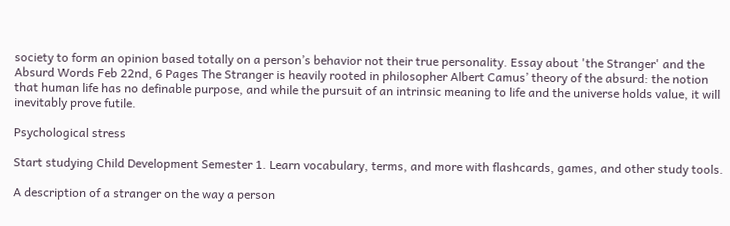society to form an opinion based totally on a person’s behavior not their true personality. Essay about 'the Stranger' and the Absurd Words Feb 22nd, 6 Pages The Stranger is heavily rooted in philosopher Albert Camus’ theory of the absurd: the notion that human life has no definable purpose, and while the pursuit of an intrinsic meaning to life and the universe holds value, it will inevitably prove futile.

Psychological stress

Start studying Child Development Semester 1. Learn vocabulary, terms, and more with flashcards, games, and other study tools.

A description of a stranger on the way a person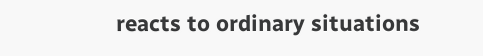reacts to ordinary situations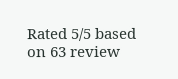Rated 5/5 based on 63 review